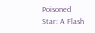Poisoned Star: A Flash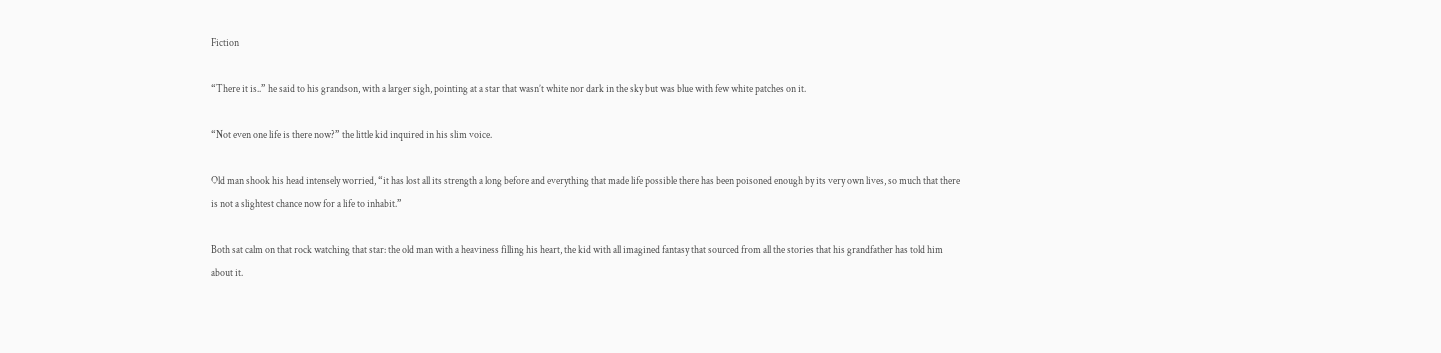Fiction

“There it is..” he said to his grandson, with a larger sigh, pointing at a star that wasn’t white nor dark in the sky but was blue with few white patches on it.

“Not even one life is there now?” the little kid inquired in his slim voice.

Old man shook his head intensely worried, “it has lost all its strength a long before and everything that made life possible there has been poisoned enough by its very own lives, so much that there is not a slightest chance now for a life to inhabit.”

Both sat calm on that rock watching that star: the old man with a heaviness filling his heart, the kid with all imagined fantasy that sourced from all the stories that his grandfather has told him about it.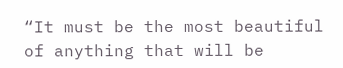“It must be the most beautiful of anything that will be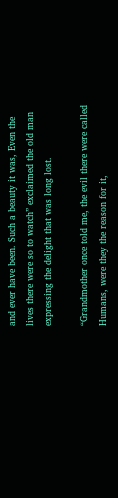and ever have been. Such a beauty it was, Even the lives there were so to watch” exclaimed the old man expressing the delight that was long lost.

“Grandmother once told me, the evil there were called Humans, were they the reason for it,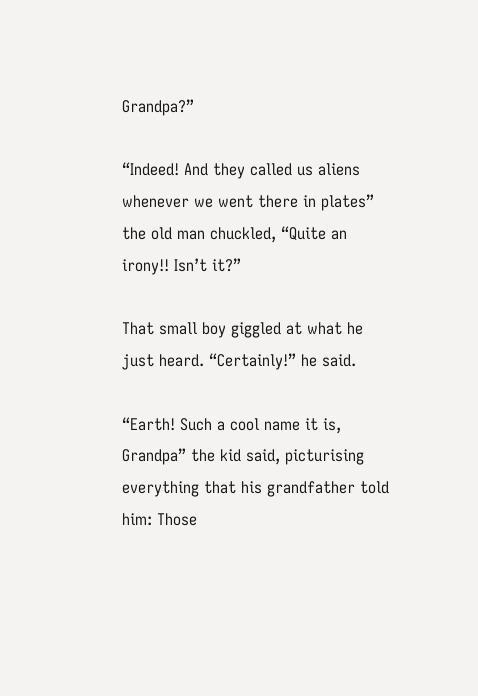Grandpa?”

“Indeed! And they called us aliens whenever we went there in plates” the old man chuckled, “Quite an irony!! Isn’t it?”

That small boy giggled at what he just heard. “Certainly!” he said.

“Earth! Such a cool name it is, Grandpa” the kid said, picturising everything that his grandfather told him: Those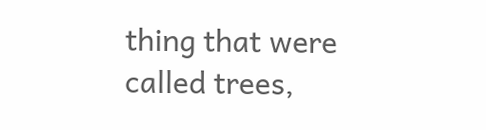thing that were called trees,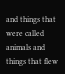and things that were called animals and things that flew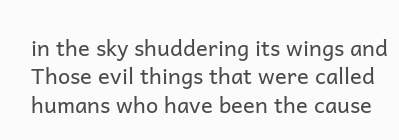in the sky shuddering its wings and Those evil things that were called humans who have been the cause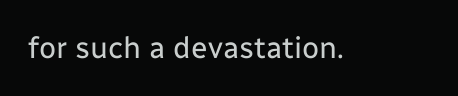for such a devastation.